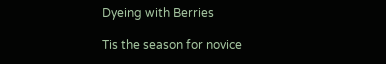Dyeing with Berries

Tis the season for novice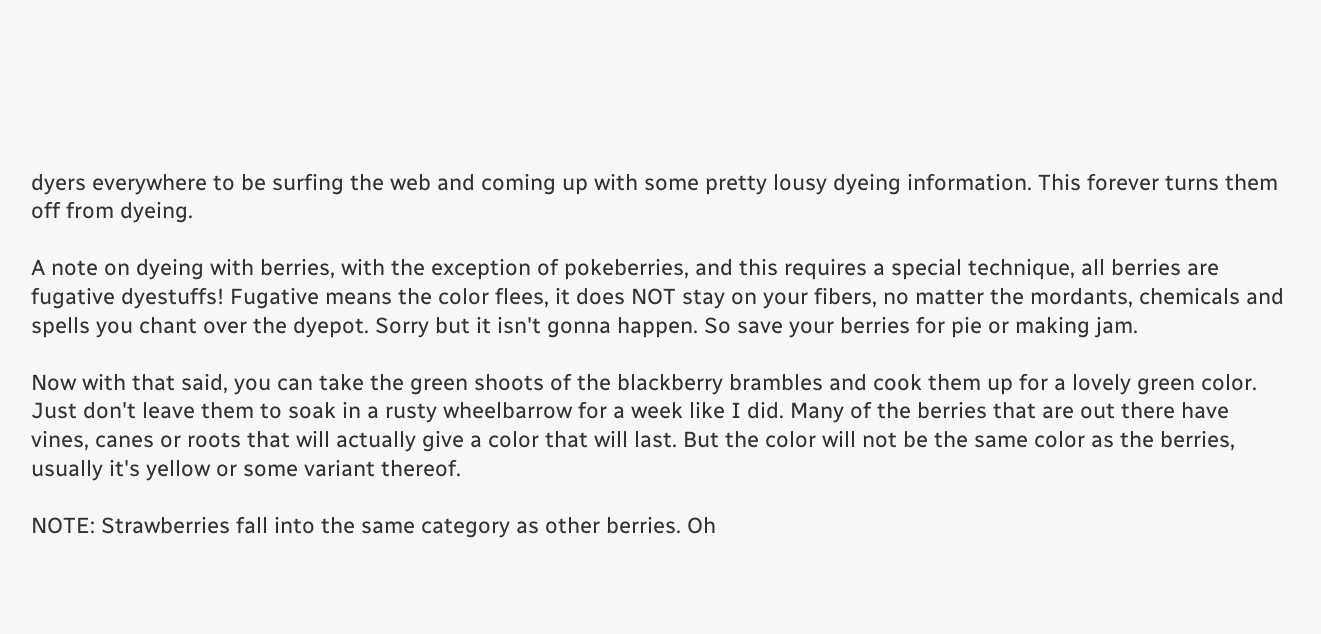dyers everywhere to be surfing the web and coming up with some pretty lousy dyeing information. This forever turns them off from dyeing.

A note on dyeing with berries, with the exception of pokeberries, and this requires a special technique, all berries are fugative dyestuffs! Fugative means the color flees, it does NOT stay on your fibers, no matter the mordants, chemicals and spells you chant over the dyepot. Sorry but it isn't gonna happen. So save your berries for pie or making jam.

Now with that said, you can take the green shoots of the blackberry brambles and cook them up for a lovely green color. Just don't leave them to soak in a rusty wheelbarrow for a week like I did. Many of the berries that are out there have vines, canes or roots that will actually give a color that will last. But the color will not be the same color as the berries, usually it's yellow or some variant thereof.

NOTE: Strawberries fall into the same category as other berries. Oh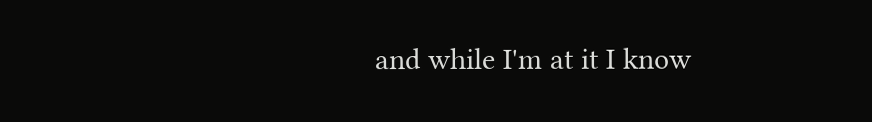and while I'm at it I know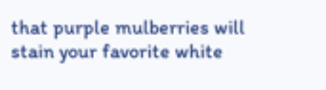that purple mulberries will stain your favorite white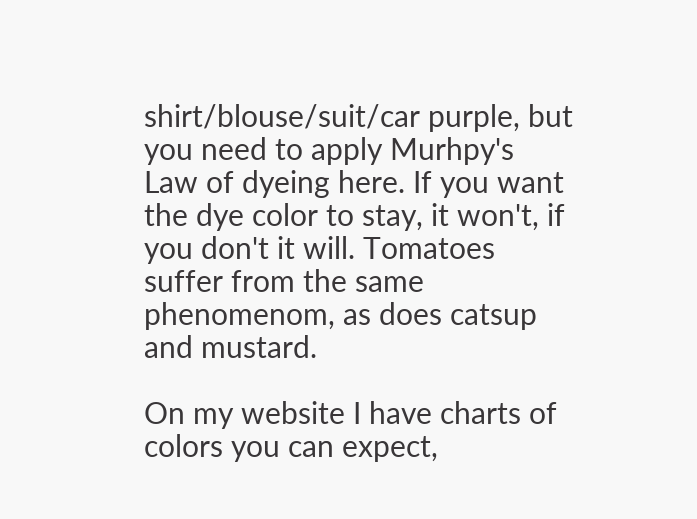shirt/blouse/suit/car purple, but you need to apply Murhpy's Law of dyeing here. If you want the dye color to stay, it won't, if you don't it will. Tomatoes suffer from the same phenomenom, as does catsup and mustard.

On my website I have charts of colors you can expect,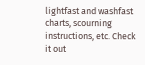lightfast and washfast charts, scourning instructions, etc. Check it out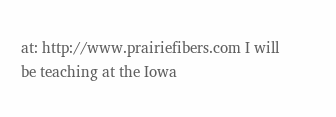at: http://www.prairiefibers.com I will be teaching at the Iowa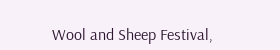Wool and Sheep Festival,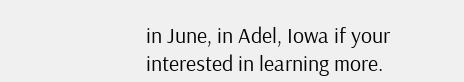in June, in Adel, Iowa if your interested in learning more.